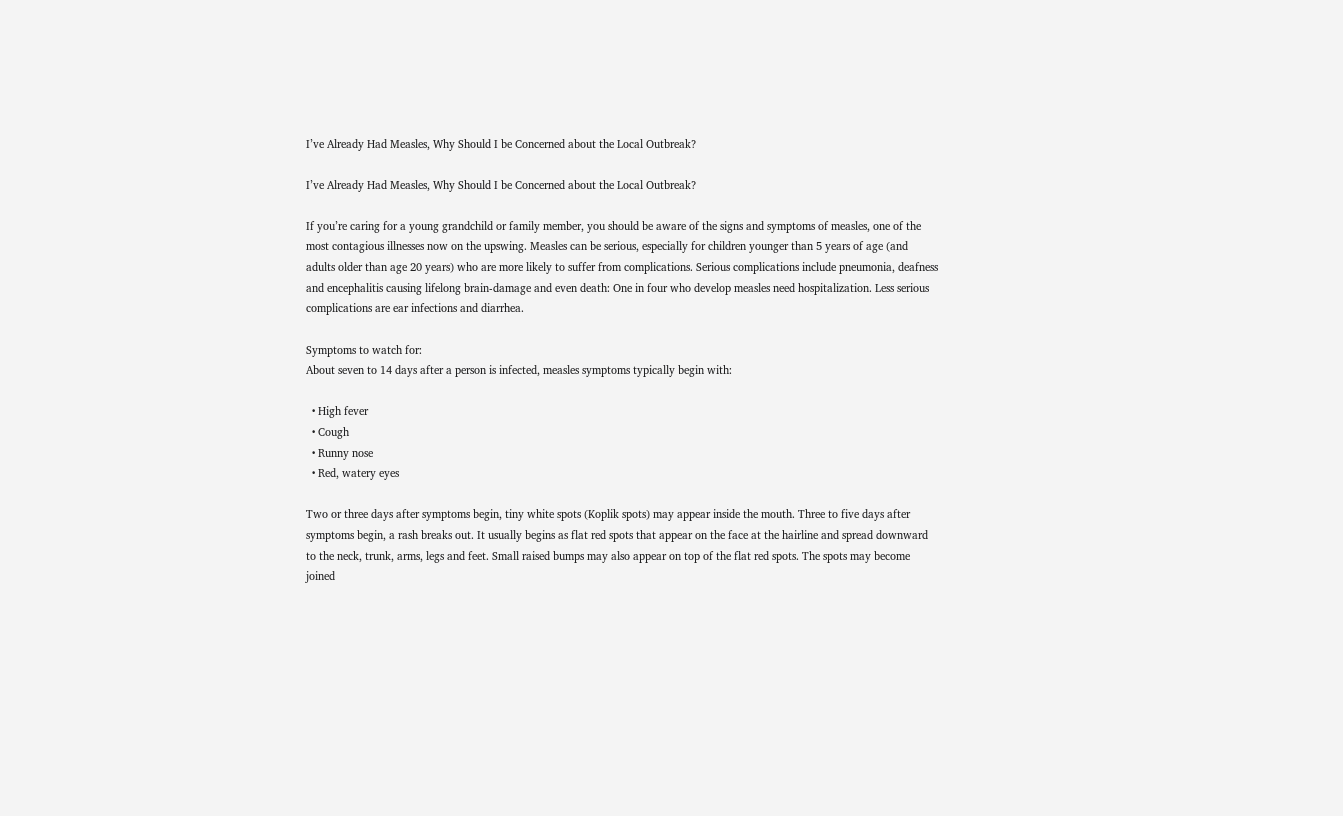I’ve Already Had Measles, Why Should I be Concerned about the Local Outbreak?

I’ve Already Had Measles, Why Should I be Concerned about the Local Outbreak?

If you’re caring for a young grandchild or family member, you should be aware of the signs and symptoms of measles, one of the most contagious illnesses now on the upswing. Measles can be serious, especially for children younger than 5 years of age (and adults older than age 20 years) who are more likely to suffer from complications. Serious complications include pneumonia, deafness and encephalitis causing lifelong brain-damage and even death: One in four who develop measles need hospitalization. Less serious complications are ear infections and diarrhea.

Symptoms to watch for:
About seven to 14 days after a person is infected, measles symptoms typically begin with:

  • High fever
  • Cough
  • Runny nose
  • Red, watery eyes

Two or three days after symptoms begin, tiny white spots (Koplik spots) may appear inside the mouth. Three to five days after symptoms begin, a rash breaks out. It usually begins as flat red spots that appear on the face at the hairline and spread downward to the neck, trunk, arms, legs and feet. Small raised bumps may also appear on top of the flat red spots. The spots may become joined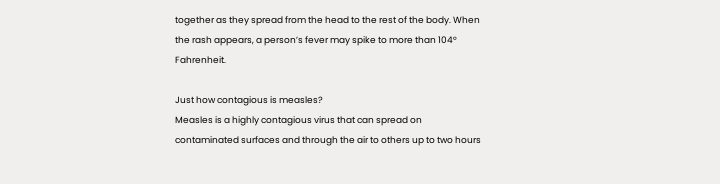together as they spread from the head to the rest of the body. When the rash appears, a person’s fever may spike to more than 104° Fahrenheit.

Just how contagious is measles?
Measles is a highly contagious virus that can spread on contaminated surfaces and through the air to others up to two hours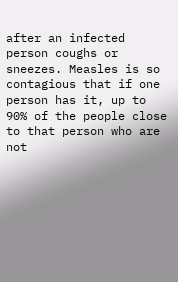after an infected person coughs or sneezes. Measles is so contagious that if one person has it, up to 90% of the people close to that person who are not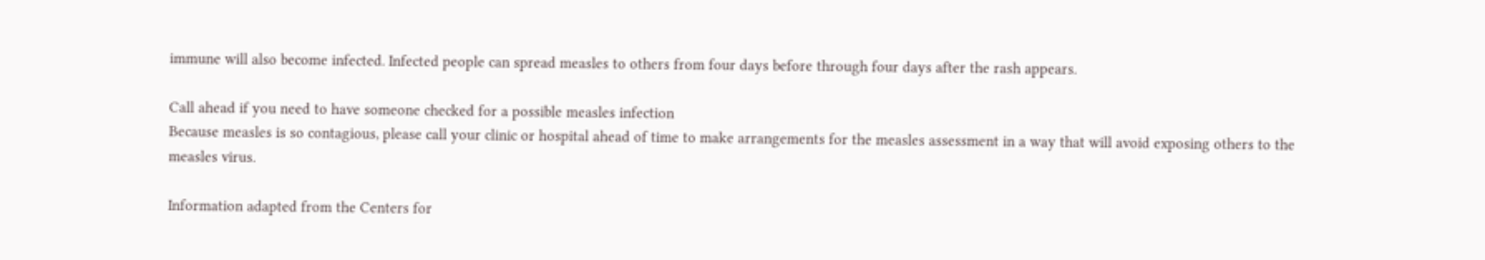immune will also become infected. Infected people can spread measles to others from four days before through four days after the rash appears.

Call ahead if you need to have someone checked for a possible measles infection
Because measles is so contagious, please call your clinic or hospital ahead of time to make arrangements for the measles assessment in a way that will avoid exposing others to the measles virus.

Information adapted from the Centers for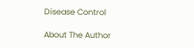Disease Control

About The Author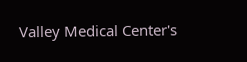Valley Medical Center's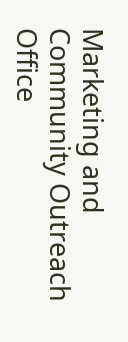Marketing and Community Outreach Office